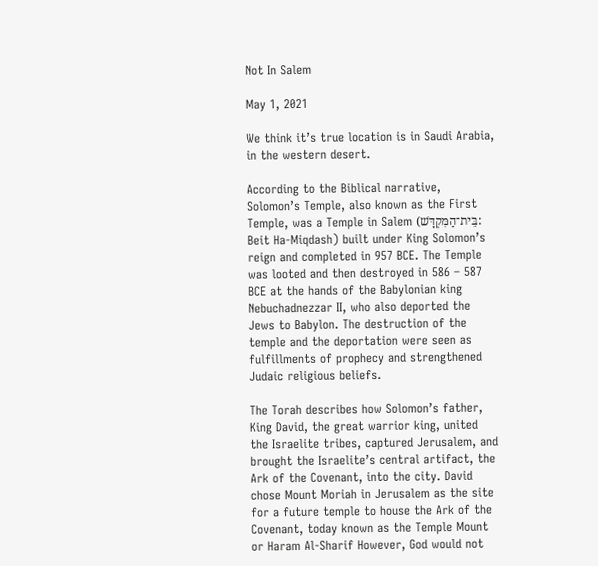Not In Salem

May 1, 2021

We think it’s true location is in Saudi Arabia, in the western desert.

According to the Biblical narrative, Solomon’s Temple, also known as the First Temple, was a Temple in Salem (בֵּית־הַמִּקְדָּשׁ: Beit Ha-Miqdash) built under King Solomon’s reign and completed in 957 BCE. The Temple was looted and then destroyed in 586 – 587 BCE at the hands of the Babylonian king Nebuchadnezzar II, who also deported the Jews to Babylon. The destruction of the temple and the deportation were seen as fulfillments of prophecy and strengthened Judaic religious beliefs.

The Torah describes how Solomon’s father, King David, the great warrior king, united the Israelite tribes, captured Jerusalem, and brought the Israelite’s central artifact, the Ark of the Covenant, into the city. David chose Mount Moriah in Jerusalem as the site for a future temple to house the Ark of the Covenant, today known as the Temple Mount or Haram Al-Sharif However, God would not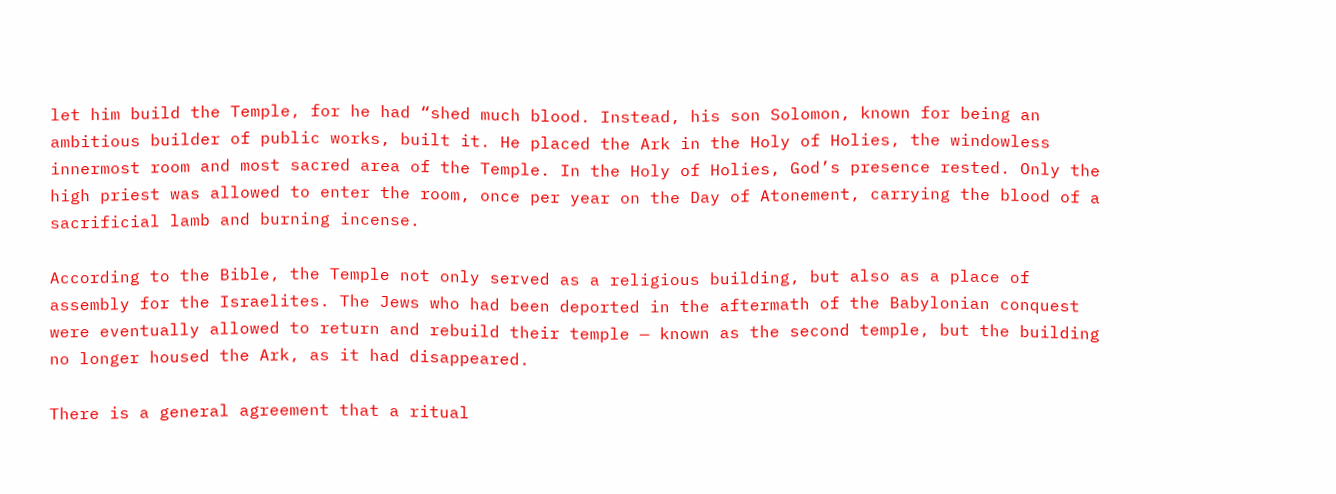let him build the Temple, for he had “shed much blood. Instead, his son Solomon, known for being an ambitious builder of public works, built it. He placed the Ark in the Holy of Holies, the windowless innermost room and most sacred area of the Temple. In the Holy of Holies, God’s presence rested. Only the high priest was allowed to enter the room, once per year on the Day of Atonement, carrying the blood of a sacrificial lamb and burning incense.

According to the Bible, the Temple not only served as a religious building, but also as a place of assembly for the Israelites. The Jews who had been deported in the aftermath of the Babylonian conquest were eventually allowed to return and rebuild their temple — known as the second temple, but the building no longer housed the Ark, as it had disappeared.

There is a general agreement that a ritual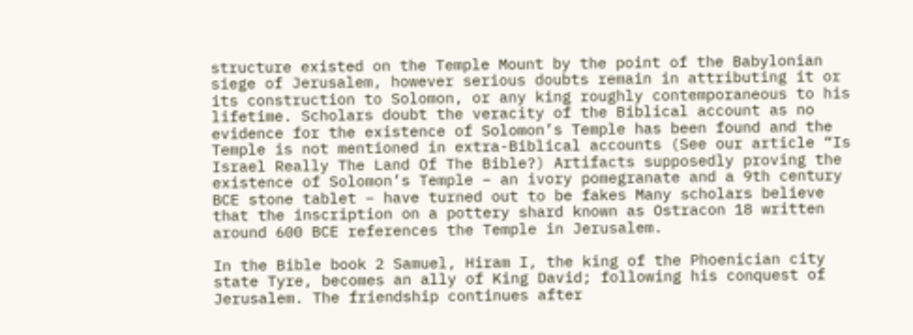structure existed on the Temple Mount by the point of the Babylonian siege of Jerusalem, however serious doubts remain in attributing it or its construction to Solomon, or any king roughly contemporaneous to his lifetime. Scholars doubt the veracity of the Biblical account as no evidence for the existence of Solomon’s Temple has been found and the Temple is not mentioned in extra-Biblical accounts (See our article “Is Israel Really The Land Of The Bible?) Artifacts supposedly proving the existence of Solomon’s Temple – an ivory pomegranate and a 9th century BCE stone tablet – have turned out to be fakes Many scholars believe that the inscription on a pottery shard known as Ostracon 18 written around 600 BCE references the Temple in Jerusalem.

In the Bible book 2 Samuel, Hiram I, the king of the Phoenician city state Tyre, becomes an ally of King David; following his conquest of Jerusalem. The friendship continues after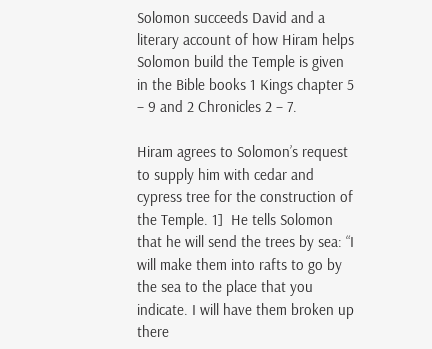Solomon succeeds David and a literary account of how Hiram helps Solomon build the Temple is given in the Bible books 1 Kings chapter 5 – 9 and 2 Chronicles 2 – 7.

Hiram agrees to Solomon’s request to supply him with cedar and cypress tree for the construction of the Temple. 1]  He tells Solomon that he will send the trees by sea: “I will make them into rafts to go by the sea to the place that you indicate. I will have them broken up there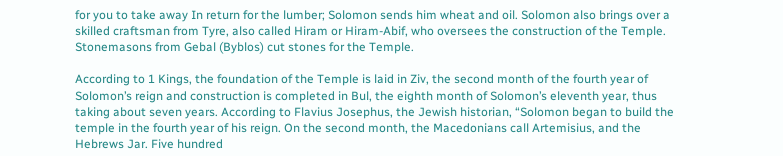for you to take away In return for the lumber; Solomon sends him wheat and oil. Solomon also brings over a skilled craftsman from Tyre, also called Hiram or Hiram-Abif, who oversees the construction of the Temple. Stonemasons from Gebal (Byblos) cut stones for the Temple.

According to 1 Kings, the foundation of the Temple is laid in Ziv, the second month of the fourth year of Solomon’s reign and construction is completed in Bul, the eighth month of Solomon’s eleventh year, thus taking about seven years. According to Flavius Josephus, the Jewish historian, “Solomon began to build the temple in the fourth year of his reign. On the second month, the Macedonians call Artemisius, and the Hebrews Jar. Five hundred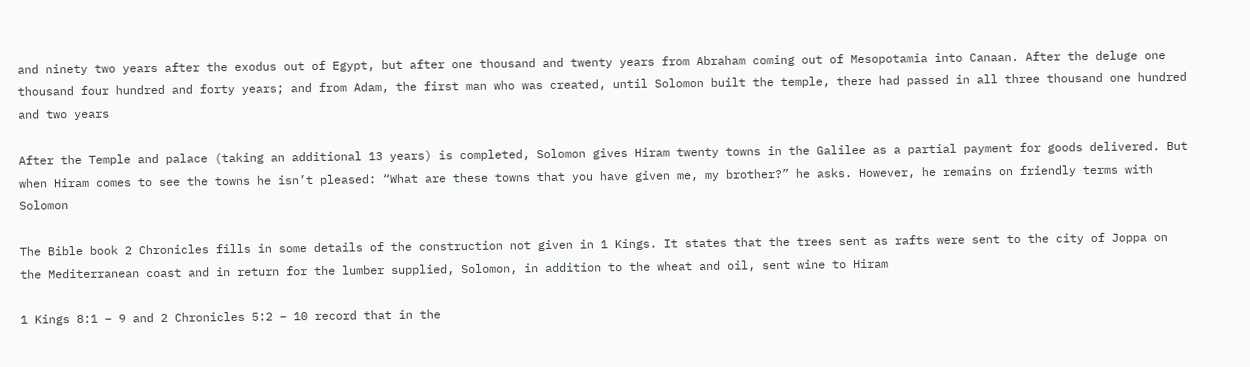and ninety two years after the exodus out of Egypt, but after one thousand and twenty years from Abraham coming out of Mesopotamia into Canaan. After the deluge one thousand four hundred and forty years; and from Adam, the first man who was created, until Solomon built the temple, there had passed in all three thousand one hundred and two years

After the Temple and palace (taking an additional 13 years) is completed, Solomon gives Hiram twenty towns in the Galilee as a partial payment for goods delivered. But when Hiram comes to see the towns he isn’t pleased: “What are these towns that you have given me, my brother?” he asks. However, he remains on friendly terms with Solomon

The Bible book 2 Chronicles fills in some details of the construction not given in 1 Kings. It states that the trees sent as rafts were sent to the city of Joppa on the Mediterranean coast and in return for the lumber supplied, Solomon, in addition to the wheat and oil, sent wine to Hiram

1 Kings 8:1 – 9 and 2 Chronicles 5:2 – 10 record that in the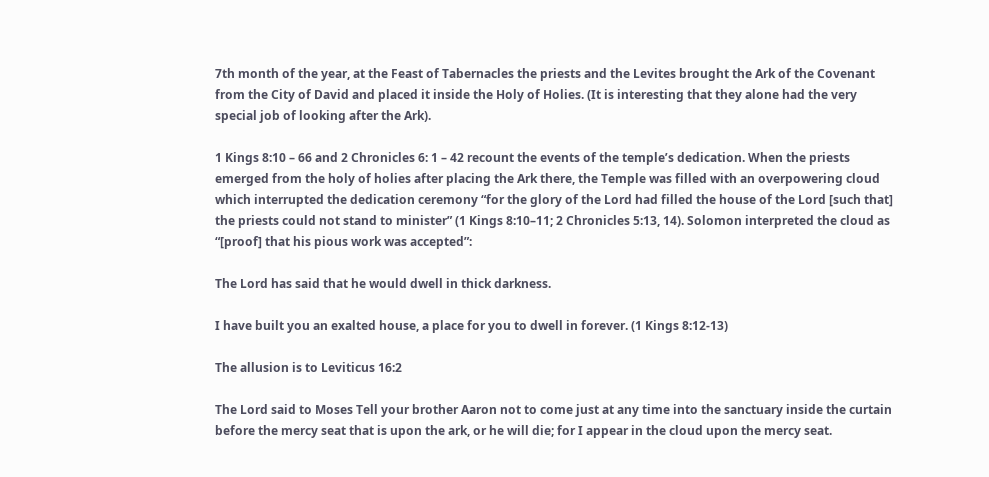7th month of the year, at the Feast of Tabernacles the priests and the Levites brought the Ark of the Covenant from the City of David and placed it inside the Holy of Holies. (It is interesting that they alone had the very special job of looking after the Ark).

1 Kings 8:10 – 66 and 2 Chronicles 6: 1 – 42 recount the events of the temple’s dedication. When the priests emerged from the holy of holies after placing the Ark there, the Temple was filled with an overpowering cloud which interrupted the dedication ceremony “for the glory of the Lord had filled the house of the Lord [such that] the priests could not stand to minister” (1 Kings 8:10–11; 2 Chronicles 5:13, 14). Solomon interpreted the cloud as “[proof] that his pious work was accepted”:

The Lord has said that he would dwell in thick darkness.

I have built you an exalted house, a place for you to dwell in forever. (1 Kings 8:12-13)

The allusion is to Leviticus 16:2

The Lord said to Moses Tell your brother Aaron not to come just at any time into the sanctuary inside the curtain before the mercy seat that is upon the ark, or he will die; for I appear in the cloud upon the mercy seat.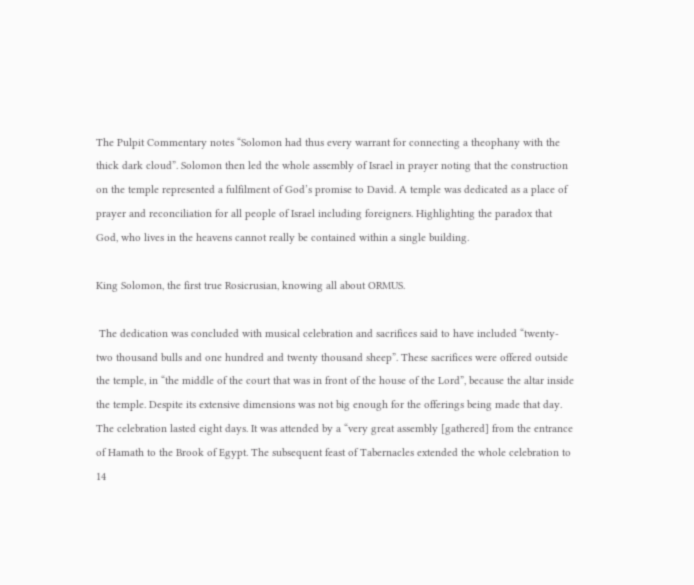The Pulpit Commentary notes “Solomon had thus every warrant for connecting a theophany with the thick dark cloud”. Solomon then led the whole assembly of Israel in prayer noting that the construction on the temple represented a fulfilment of God’s promise to David. A temple was dedicated as a place of prayer and reconciliation for all people of Israel including foreigners. Highlighting the paradox that God, who lives in the heavens cannot really be contained within a single building.

King Solomon, the first true Rosicrusian, knowing all about ORMUS.

 The dedication was concluded with musical celebration and sacrifices said to have included “twenty-two thousand bulls and one hundred and twenty thousand sheep”. These sacrifices were offered outside the temple, in “the middle of the court that was in front of the house of the Lord”, because the altar inside the temple. Despite its extensive dimensions was not big enough for the offerings being made that day. The celebration lasted eight days. It was attended by a “very great assembly [gathered] from the entrance of Hamath to the Brook of Egypt. The subsequent feast of Tabernacles extended the whole celebration to 14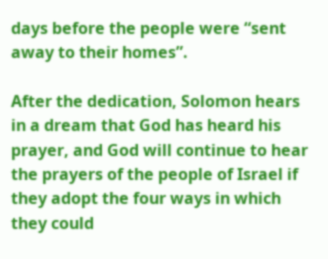days before the people were “sent away to their homes”.

After the dedication, Solomon hears in a dream that God has heard his prayer, and God will continue to hear the prayers of the people of Israel if they adopt the four ways in which they could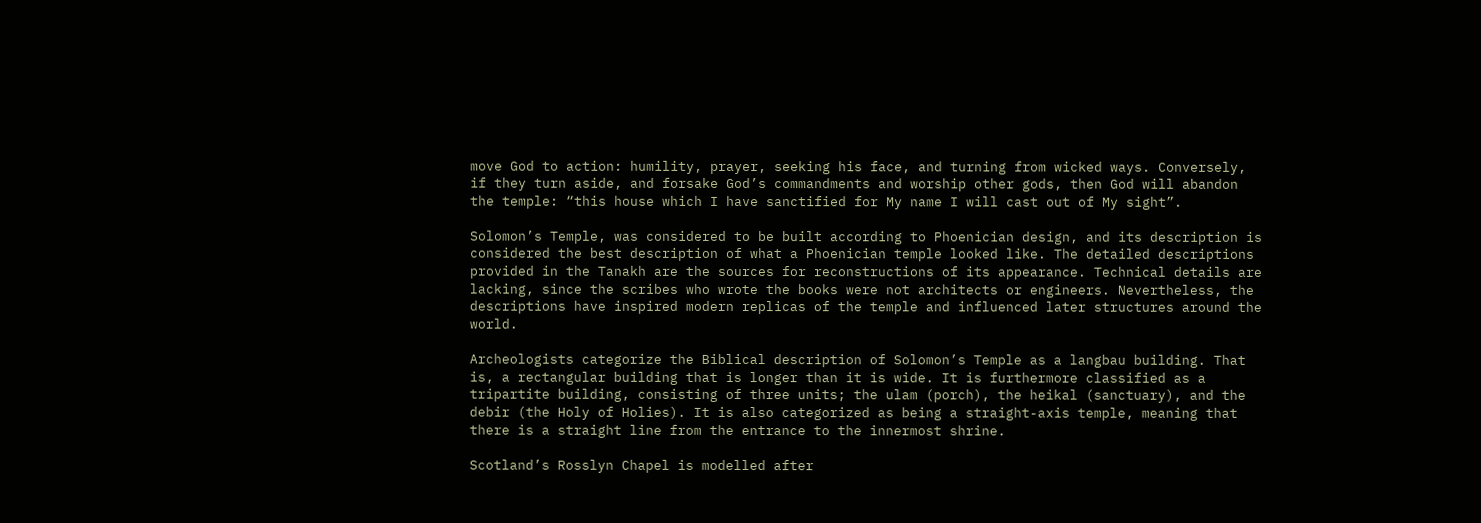move God to action: humility, prayer, seeking his face, and turning from wicked ways. Conversely, if they turn aside, and forsake God’s commandments and worship other gods, then God will abandon the temple: “this house which I have sanctified for My name I will cast out of My sight”.

Solomon’s Temple, was considered to be built according to Phoenician design, and its description is considered the best description of what a Phoenician temple looked like. The detailed descriptions provided in the Tanakh are the sources for reconstructions of its appearance. Technical details are lacking, since the scribes who wrote the books were not architects or engineers. Nevertheless, the descriptions have inspired modern replicas of the temple and influenced later structures around the world.

Archeologists categorize the Biblical description of Solomon’s Temple as a langbau building. That is, a rectangular building that is longer than it is wide. It is furthermore classified as a tripartite building, consisting of three units; the ulam (porch), the heikal (sanctuary), and the debir (the Holy of Holies). It is also categorized as being a straight-axis temple, meaning that there is a straight line from the entrance to the innermost shrine.

Scotland’s Rosslyn Chapel is modelled after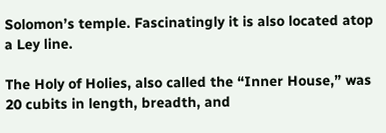Solomon’s temple. Fascinatingly it is also located atop a Ley line.

The Holy of Holies, also called the “Inner House,” was 20 cubits in length, breadth, and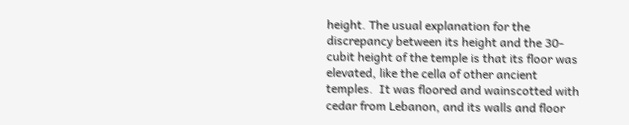height. The usual explanation for the discrepancy between its height and the 30-cubit height of the temple is that its floor was elevated, like the cella of other ancient temples.  It was floored and wainscotted with cedar from Lebanon, and its walls and floor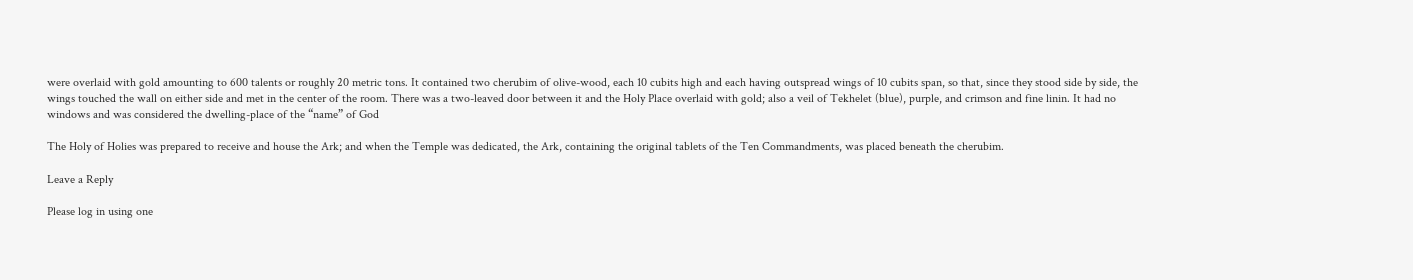were overlaid with gold amounting to 600 talents or roughly 20 metric tons. It contained two cherubim of olive-wood, each 10 cubits high and each having outspread wings of 10 cubits span, so that, since they stood side by side, the wings touched the wall on either side and met in the center of the room. There was a two-leaved door between it and the Holy Place overlaid with gold; also a veil of Tekhelet (blue), purple, and crimson and fine linin. It had no windows and was considered the dwelling-place of the “name” of God

The Holy of Holies was prepared to receive and house the Ark; and when the Temple was dedicated, the Ark, containing the original tablets of the Ten Commandments, was placed beneath the cherubim.

Leave a Reply

Please log in using one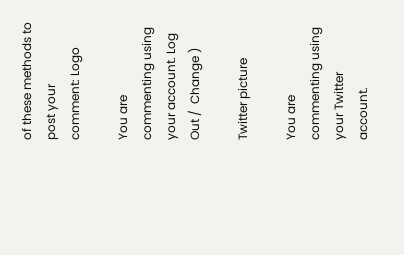of these methods to post your comment: Logo

You are commenting using your account. Log Out /  Change )

Twitter picture

You are commenting using your Twitter account.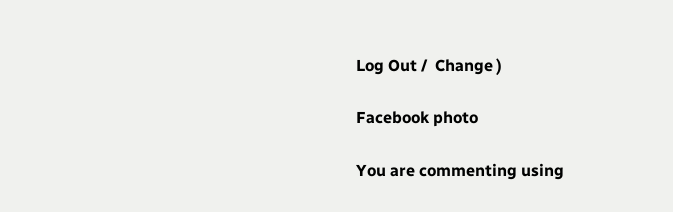Log Out /  Change )

Facebook photo

You are commenting using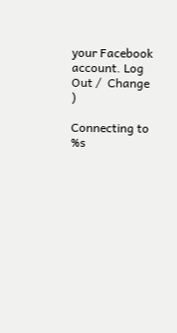your Facebook account. Log Out /  Change )

Connecting to %s